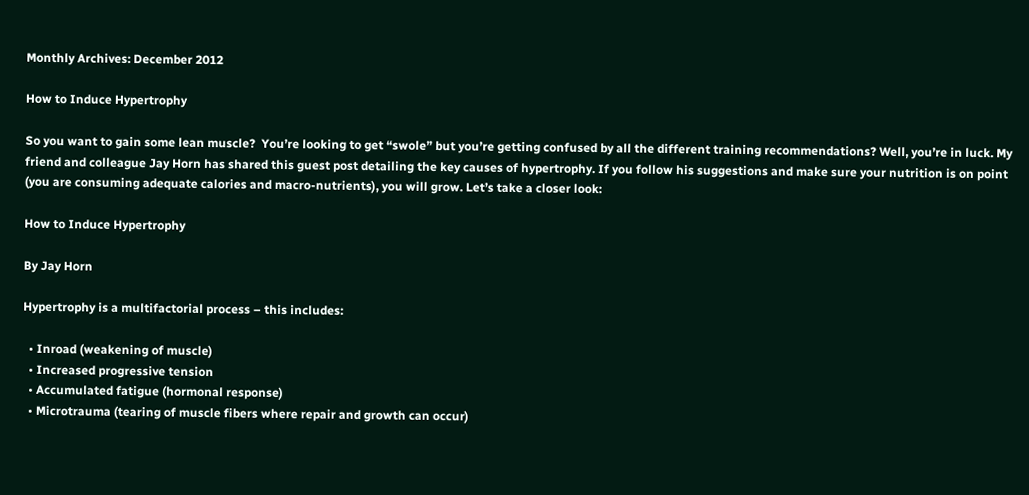Monthly Archives: December 2012

How to Induce Hypertrophy

So you want to gain some lean muscle?  You’re looking to get “swole” but you’re getting confused by all the different training recommendations? Well, you’re in luck. My friend and colleague Jay Horn has shared this guest post detailing the key causes of hypertrophy. If you follow his suggestions and make sure your nutrition is on point (you are consuming adequate calories and macro-nutrients), you will grow. Let’s take a closer look:

How to Induce Hypertrophy

By Jay Horn

Hypertrophy is a multifactorial process – this includes:

  • Inroad (weakening of muscle)
  • Increased progressive tension
  • Accumulated fatigue (hormonal response)
  • Microtrauma (tearing of muscle fibers where repair and growth can occur)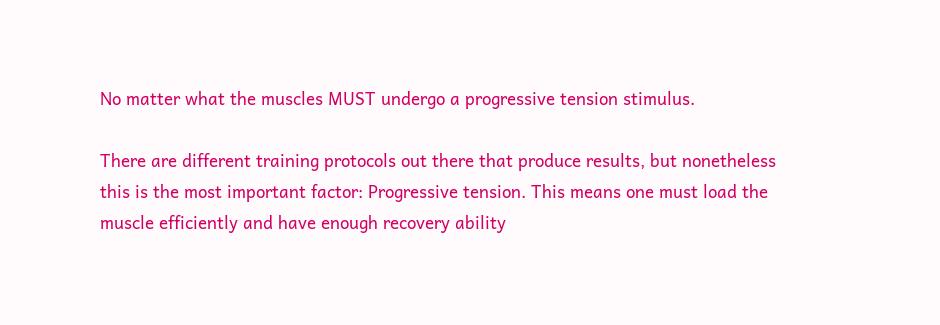No matter what the muscles MUST undergo a progressive tension stimulus.

There are different training protocols out there that produce results, but nonetheless this is the most important factor: Progressive tension. This means one must load the muscle efficiently and have enough recovery ability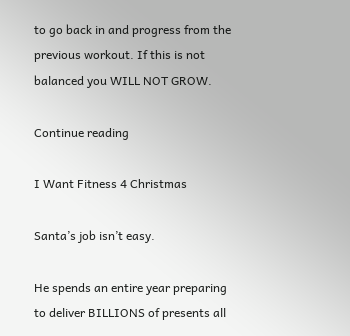to go back in and progress from the previous workout. If this is not balanced you WILL NOT GROW.

Continue reading

I Want Fitness 4 Christmas

Santa’s job isn’t easy.

He spends an entire year preparing to deliver BILLIONS of presents all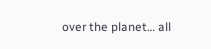over the planet… all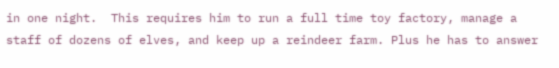in one night.  This requires him to run a full time toy factory, manage a staff of dozens of elves, and keep up a reindeer farm. Plus he has to answer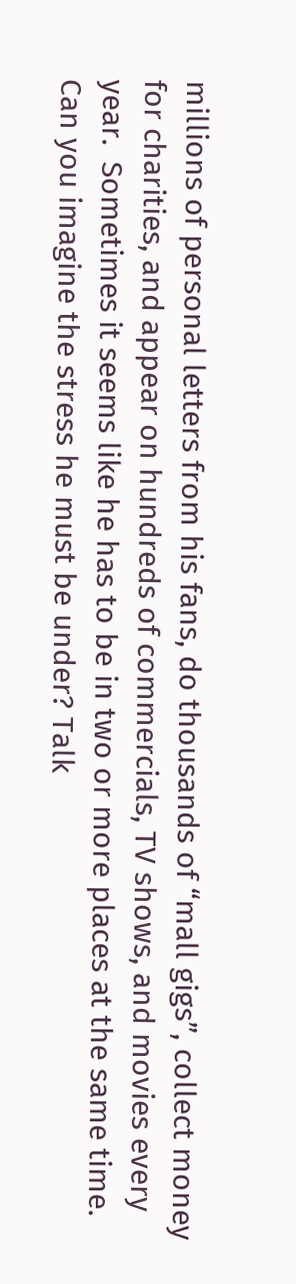millions of personal letters from his fans, do thousands of “mall gigs”, collect money for charities, and appear on hundreds of commercials, TV shows, and movies every year.  Sometimes it seems like he has to be in two or more places at the same time. Can you imagine the stress he must be under? Talk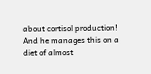about cortisol production! And he manages this on a diet of almost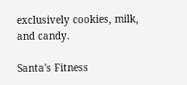exclusively cookies, milk, and candy.

Santa's Fitness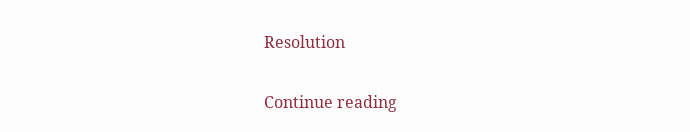Resolution

Continue reading